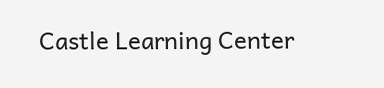Castle Learning Center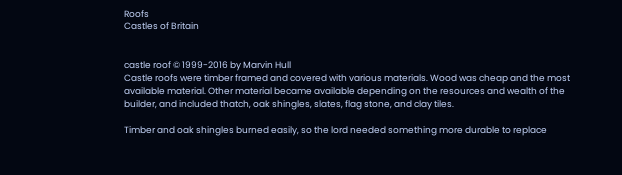Roofs
Castles of Britain


castle roof © 1999-2016 by Marvin Hull
Castle roofs were timber framed and covered with various materials. Wood was cheap and the most available material. Other material became available depending on the resources and wealth of the builder, and included thatch, oak shingles, slates, flag stone, and clay tiles.

Timber and oak shingles burned easily, so the lord needed something more durable to replace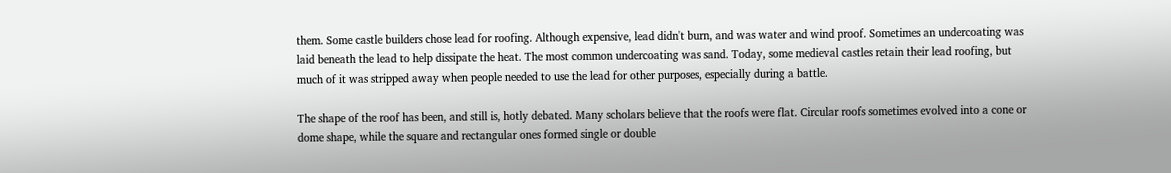them. Some castle builders chose lead for roofing. Although expensive, lead didn't burn, and was water and wind proof. Sometimes an undercoating was laid beneath the lead to help dissipate the heat. The most common undercoating was sand. Today, some medieval castles retain their lead roofing, but much of it was stripped away when people needed to use the lead for other purposes, especially during a battle.

The shape of the roof has been, and still is, hotly debated. Many scholars believe that the roofs were flat. Circular roofs sometimes evolved into a cone or dome shape, while the square and rectangular ones formed single or double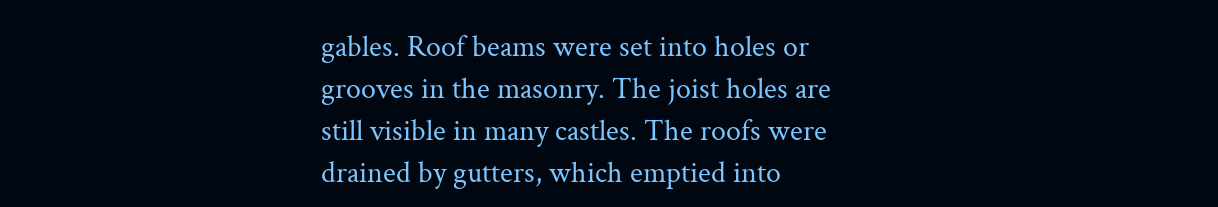gables. Roof beams were set into holes or grooves in the masonry. The joist holes are still visible in many castles. The roofs were drained by gutters, which emptied into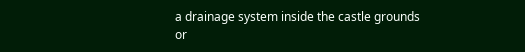a drainage system inside the castle grounds or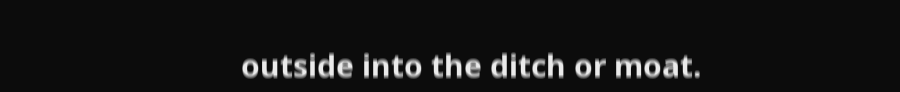outside into the ditch or moat.